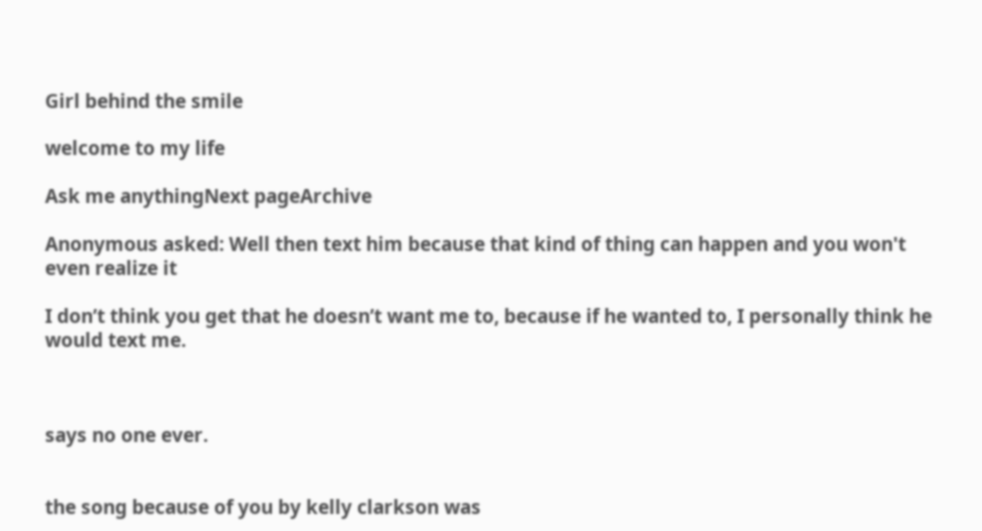Girl behind the smile

welcome to my life

Ask me anythingNext pageArchive

Anonymous asked: Well then text him because that kind of thing can happen and you won't even realize it

I don’t think you get that he doesn’t want me to, because if he wanted to, I personally think he would text me.



says no one ever.


the song because of you by kelly clarkson was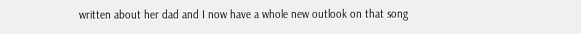written about her dad and I now have a whole new outlook on that song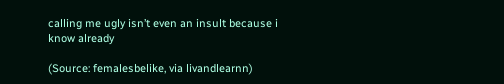calling me ugly isn’t even an insult because i know already

(Source: femalesbelike, via livandlearnn)